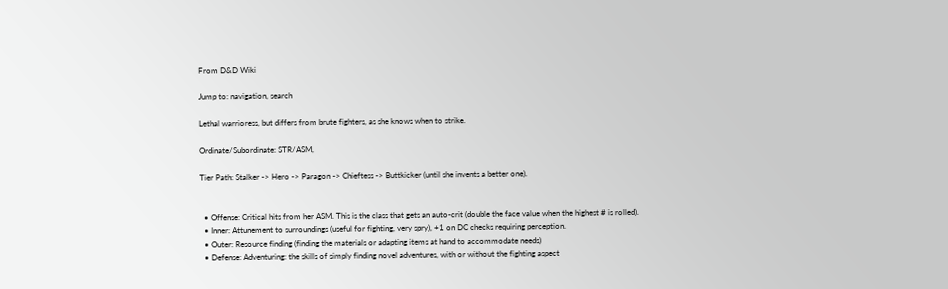From D&D Wiki

Jump to: navigation, search

Lethal warrioress, but differs from brute fighters, as she knows when to strike.

Ordinate/Subordinate: STR/ASM,

Tier Path: Stalker -> Hero -> Paragon -> Chieftess -> Buttkicker (until she invents a better one).


  • Offense: Critical hits from her ASM. This is the class that gets an auto-crit (double the face value when the highest # is rolled).
  • Inner: Attunement to surroundings (useful for fighting, very spry), +1 on DC checks requiring perception.
  • Outer: Resource finding (finding the materials or adapting items at hand to accommodate needs)
  • Defense: Adventuring: the skills of simply finding novel adventures, with or without the fighting aspect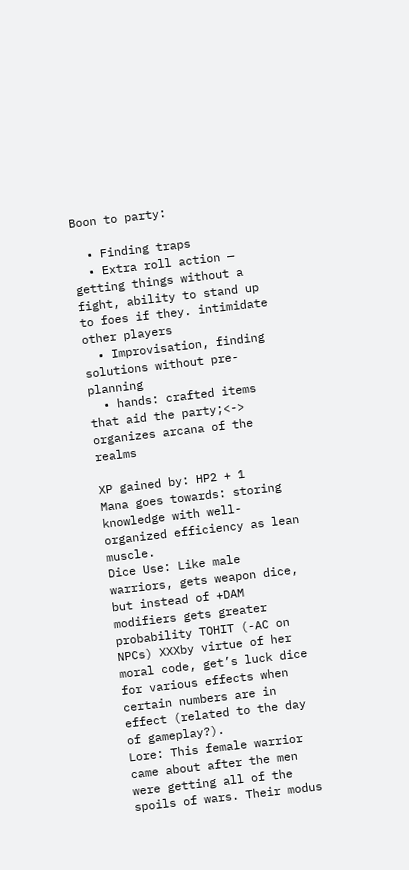Boon to party:

  • Finding traps
  • Extra roll action — getting things without a fight, ability to stand up to foes if they. intimidate other players
  • Improvisation, finding solutions without pre-planning
  • hands: crafted items that aid the party;<-> organizes arcana of the realms

XP gained by: HP2 + 1
Mana goes towards: storing knowledge with well-organized efficiency as lean muscle.
Dice Use: Like male warriors, gets weapon dice, but instead of +DAM modifiers gets greater probability TOHIT (-AC on NPCs) XXXby virtue of her moral code, get’s luck dice for various effects when certain numbers are in effect (related to the day of gameplay?).
Lore: This female warrior came about after the men were getting all of the spoils of wars. Their modus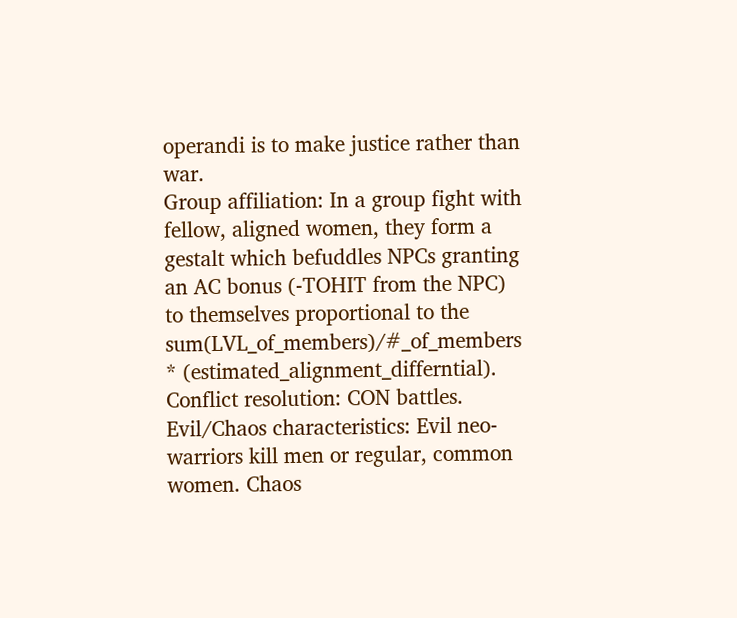operandi is to make justice rather than war.
Group affiliation: In a group fight with fellow, aligned women, they form a gestalt which befuddles NPCs granting an AC bonus (-TOHIT from the NPC) to themselves proportional to the sum(LVL_of_members)/#_of_members * (estimated_alignment_differntial).
Conflict resolution: CON battles.
Evil/Chaos characteristics: Evil neo-warriors kill men or regular, common women. Chaos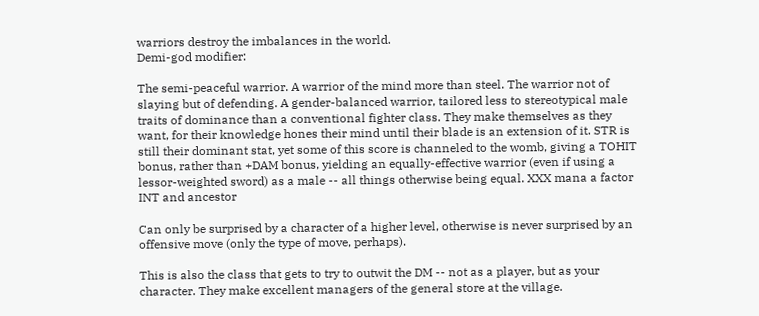warriors destroy the imbalances in the world.
Demi-god modifier:

The semi-peaceful warrior. A warrior of the mind more than steel. The warrior not of slaying but of defending. A gender-balanced warrior, tailored less to stereotypical male traits of dominance than a conventional fighter class. They make themselves as they want, for their knowledge hones their mind until their blade is an extension of it. STR is still their dominant stat, yet some of this score is channeled to the womb, giving a TOHIT bonus, rather than +DAM bonus, yielding an equally-effective warrior (even if using a lessor-weighted sword) as a male -- all things otherwise being equal. XXX mana a factor INT and ancestor

Can only be surprised by a character of a higher level, otherwise is never surprised by an offensive move (only the type of move, perhaps).

This is also the class that gets to try to outwit the DM -- not as a player, but as your character. They make excellent managers of the general store at the village.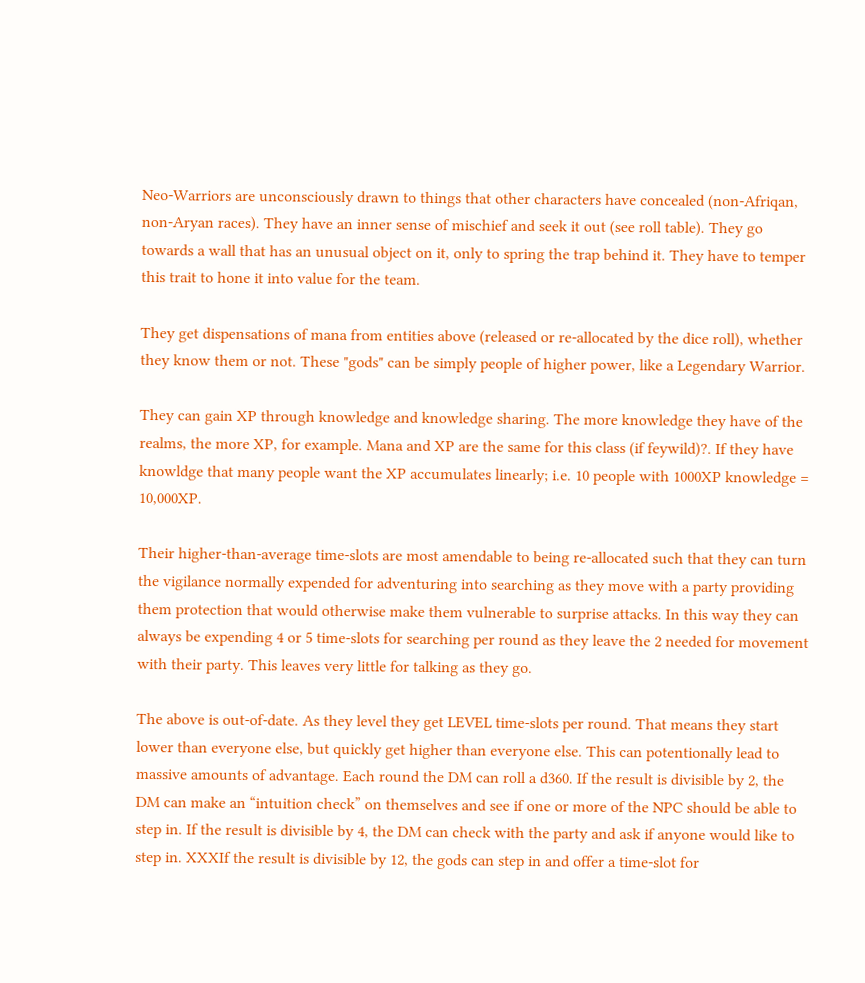Neo-Warriors are unconsciously drawn to things that other characters have concealed (non-Afriqan, non-Aryan races). They have an inner sense of mischief and seek it out (see roll table). They go towards a wall that has an unusual object on it, only to spring the trap behind it. They have to temper this trait to hone it into value for the team.

They get dispensations of mana from entities above (released or re-allocated by the dice roll), whether they know them or not. These "gods" can be simply people of higher power, like a Legendary Warrior.

They can gain XP through knowledge and knowledge sharing. The more knowledge they have of the realms, the more XP, for example. Mana and XP are the same for this class (if feywild)?. If they have knowldge that many people want the XP accumulates linearly; i.e. 10 people with 1000XP knowledge = 10,000XP.

Their higher-than-average time-slots are most amendable to being re-allocated such that they can turn the vigilance normally expended for adventuring into searching as they move with a party providing them protection that would otherwise make them vulnerable to surprise attacks. In this way they can always be expending 4 or 5 time-slots for searching per round as they leave the 2 needed for movement with their party. This leaves very little for talking as they go.

The above is out-of-date. As they level they get LEVEL time-slots per round. That means they start lower than everyone else, but quickly get higher than everyone else. This can potentionally lead to massive amounts of advantage. Each round the DM can roll a d360. If the result is divisible by 2, the DM can make an “intuition check” on themselves and see if one or more of the NPC should be able to step in. If the result is divisible by 4, the DM can check with the party and ask if anyone would like to step in. XXXIf the result is divisible by 12, the gods can step in and offer a time-slot for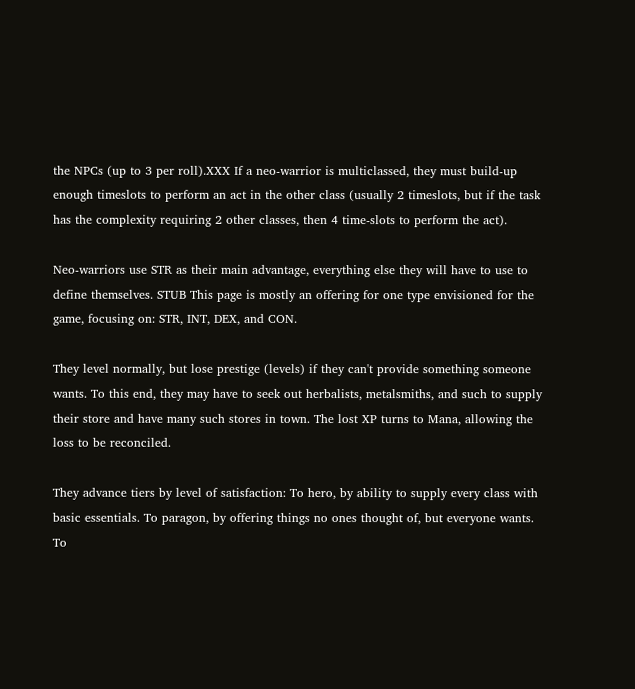the NPCs (up to 3 per roll).XXX If a neo-warrior is multiclassed, they must build-up enough timeslots to perform an act in the other class (usually 2 timeslots, but if the task has the complexity requiring 2 other classes, then 4 time-slots to perform the act).

Neo-warriors use STR as their main advantage, everything else they will have to use to define themselves. STUB This page is mostly an offering for one type envisioned for the game, focusing on: STR, INT, DEX, and CON.

They level normally, but lose prestige (levels) if they can't provide something someone wants. To this end, they may have to seek out herbalists, metalsmiths, and such to supply their store and have many such stores in town. The lost XP turns to Mana, allowing the loss to be reconciled.

They advance tiers by level of satisfaction: To hero, by ability to supply every class with basic essentials. To paragon, by offering things no ones thought of, but everyone wants. To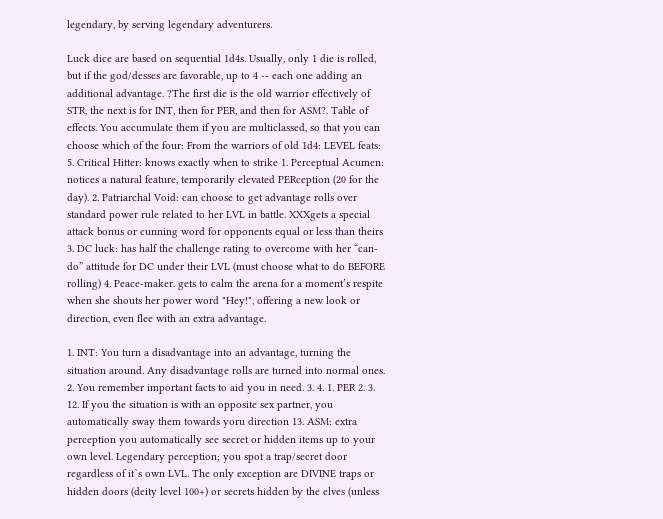legendary, by serving legendary adventurers.

Luck dice are based on sequential 1d4s. Usually, only 1 die is rolled, but if the god/desses are favorable, up to 4 -- each one adding an additional advantage. ?The first die is the old warrior effectively of STR, the next is for INT, then for PER, and then for ASM?. Table of effects. You accumulate them if you are multiclassed, so that you can choose which of the four: From the warriors of old 1d4: LEVEL feats: 5. Critical Hitter: knows exactly when to strike 1. Perceptual Acumen: notices a natural feature, temporarily elevated PERception (20 for the day). 2. Patriarchal Void: can choose to get advantage rolls over standard power rule related to her LVL in battle. XXXgets a special attack bonus or cunning word for opponents equal or less than theirs 3. DC luck: has half the challenge rating to overcome with her “can-do” attitude for DC under their LVL (must choose what to do BEFORE rolling) 4. Peace-maker. gets to calm the arena for a moment’s respite when she shouts her power word "Hey!", offering a new look or direction, even flee with an extra advantage.

1. INT: You turn a disadvantage into an advantage, turning the situation around. Any disadvantage rolls are turned into normal ones. 2. You remember important facts to aid you in need. 3. 4. 1. PER 2. 3. 12. If you the situation is with an opposite sex partner, you automatically sway them towards yoru direction 13. ASM: extra perception you automatically see secret or hidden items up to your own level. Legendary perception; you spot a trap/secret door regardless of it`s own LVL. The only exception are DIVINE traps or hidden doors (deity level 100+) or secrets hidden by the elves (unless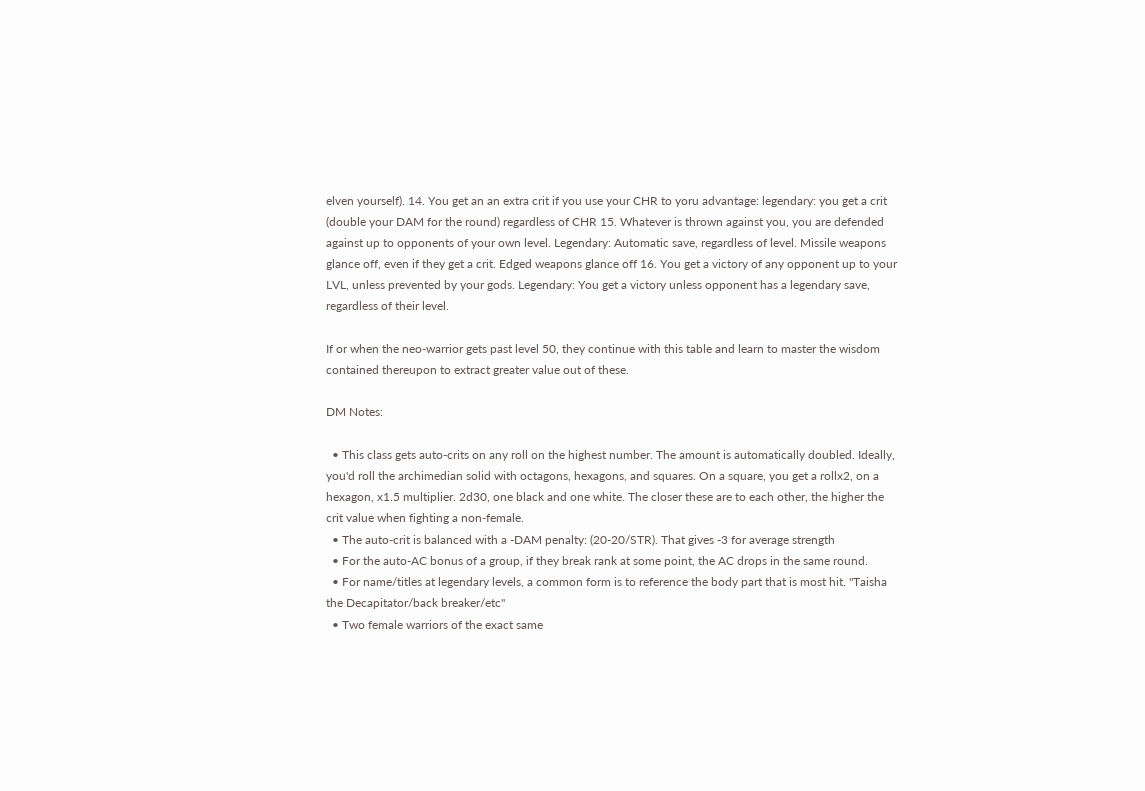elven yourself). 14. You get an an extra crit if you use your CHR to yoru advantage: legendary: you get a crit (double your DAM for the round) regardless of CHR 15. Whatever is thrown against you, you are defended against up to opponents of your own level. Legendary: Automatic save, regardless of level. Missile weapons glance off, even if they get a crit. Edged weapons glance off 16. You get a victory of any opponent up to your LVL, unless prevented by your gods. Legendary: You get a victory unless opponent has a legendary save, regardless of their level.

If or when the neo-warrior gets past level 50, they continue with this table and learn to master the wisdom contained thereupon to extract greater value out of these.

DM Notes:

  • This class gets auto-crits on any roll on the highest number. The amount is automatically doubled. Ideally, you'd roll the archimedian solid with octagons, hexagons, and squares. On a square, you get a rollx2, on a hexagon, x1.5 multiplier. 2d30, one black and one white. The closer these are to each other, the higher the crit value when fighting a non-female.
  • The auto-crit is balanced with a -DAM penalty: (20-20/STR). That gives -3 for average strength
  • For the auto-AC bonus of a group, if they break rank at some point, the AC drops in the same round.
  • For name/titles at legendary levels, a common form is to reference the body part that is most hit. "Taisha the Decapitator/back breaker/etc"
  • Two female warriors of the exact same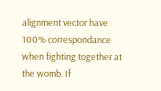alignment vector have 100% correspondance when fighting together at the womb. If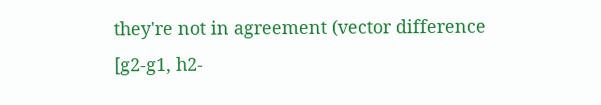they're not in agreement (vector difference [g2-g1, h2-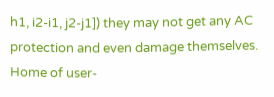h1, i2-i1, j2-j1]) they may not get any AC protection and even damage themselves.
Home of user-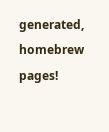generated,
homebrew pages!